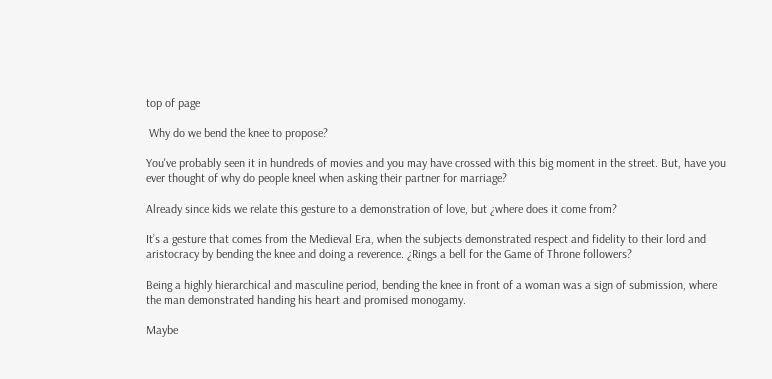top of page

 Why do we bend the knee to propose?

You've probably seen it in hundreds of movies and you may have crossed with this big moment in the street. But, have you ever thought of why do people kneel when asking their partner for marriage?

Already since kids we relate this gesture to a demonstration of love, but ¿where does it come from?

It’s a gesture that comes from the Medieval Era, when the subjects demonstrated respect and fidelity to their lord and aristocracy by bending the knee and doing a reverence. ¿Rings a bell for the Game of Throne followers?

Being a highly hierarchical and masculine period, bending the knee in front of a woman was a sign of submission, where the man demonstrated handing his heart and promised monogamy.

Maybe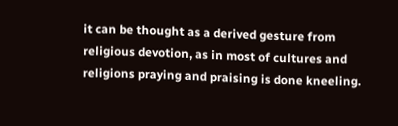it can be thought as a derived gesture from religious devotion, as in most of cultures and religions praying and praising is done kneeling.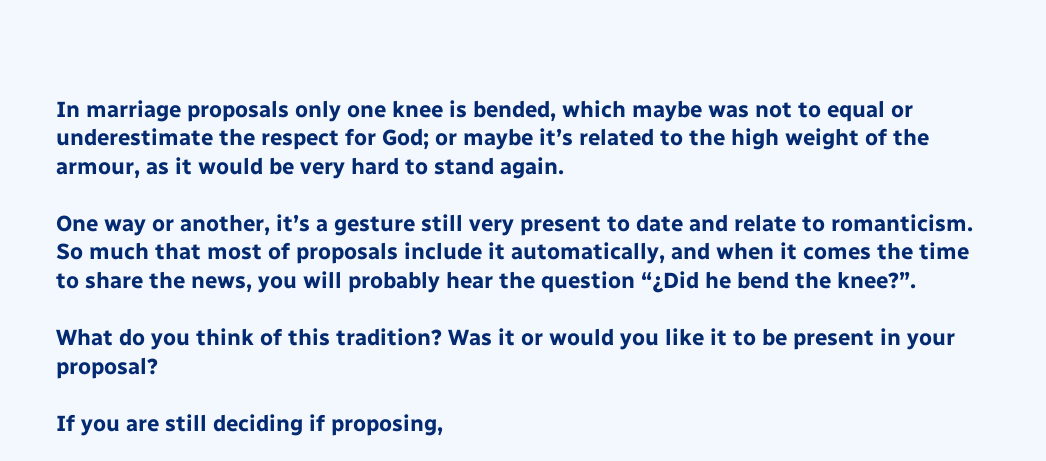In marriage proposals only one knee is bended, which maybe was not to equal or underestimate the respect for God; or maybe it’s related to the high weight of the armour, as it would be very hard to stand again.

One way or another, it’s a gesture still very present to date and relate to romanticism. So much that most of proposals include it automatically, and when it comes the time to share the news, you will probably hear the question “¿Did he bend the knee?”.

What do you think of this tradition? Was it or would you like it to be present in your proposal?

If you are still deciding if proposing,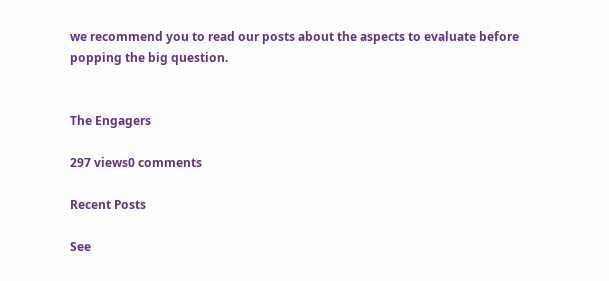we recommend you to read our posts about the aspects to evaluate before popping the big question.


The Engagers

297 views0 comments

Recent Posts

See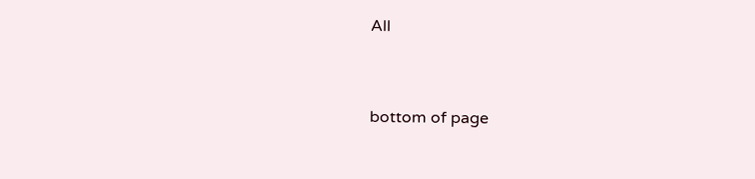All


bottom of page